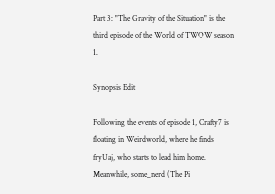Part 3: "The Gravity of the Situation" is the third episode of the World of TWOW season 1.

Synopsis Edit

Following the events of episode 1, Crafty7 is floating in Weirdworld, where he finds fryUaj, who starts to lead him home. Meanwhile, some_nerd (The Pi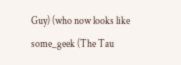Guy) (who now looks like some_geek (The Tau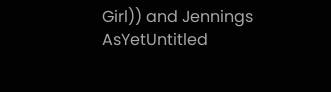Girl)) and Jennings AsYetUntitled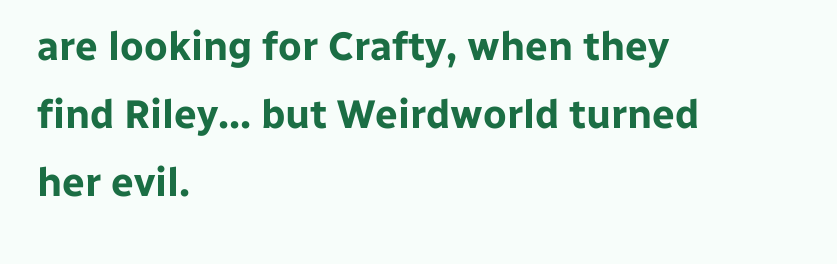are looking for Crafty, when they find Riley... but Weirdworld turned her evil.